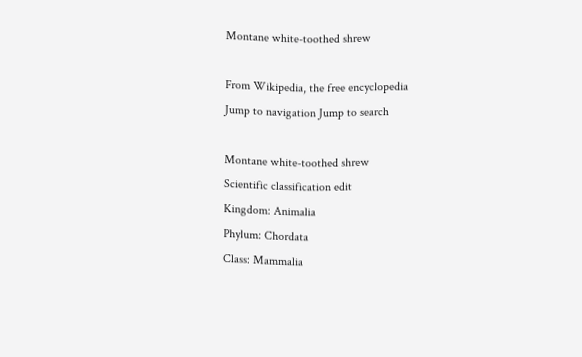Montane white-toothed shrew

From Wikipedia, the free encyclopedia
Jump to navigation Jump to search

Montane white-toothed shrew
Scientific classification edit
Kingdom: Animalia
Phylum: Chordata
Class: Mammalia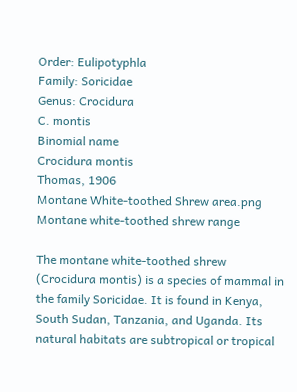Order: Eulipotyphla
Family: Soricidae
Genus: Crocidura
C. montis
Binomial name
Crocidura montis
Thomas, 1906
Montane White-toothed Shrew area.png
Montane white-toothed shrew range

The montane white-toothed shrew (Crocidura montis) is a species of mammal in the family Soricidae. It is found in Kenya, South Sudan, Tanzania, and Uganda. Its natural habitats are subtropical or tropical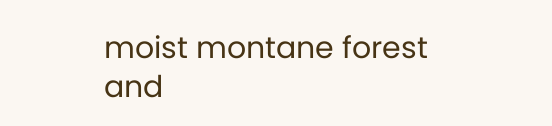moist montane forest and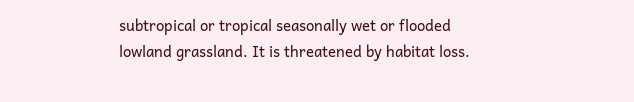subtropical or tropical seasonally wet or flooded lowland grassland. It is threatened by habitat loss.